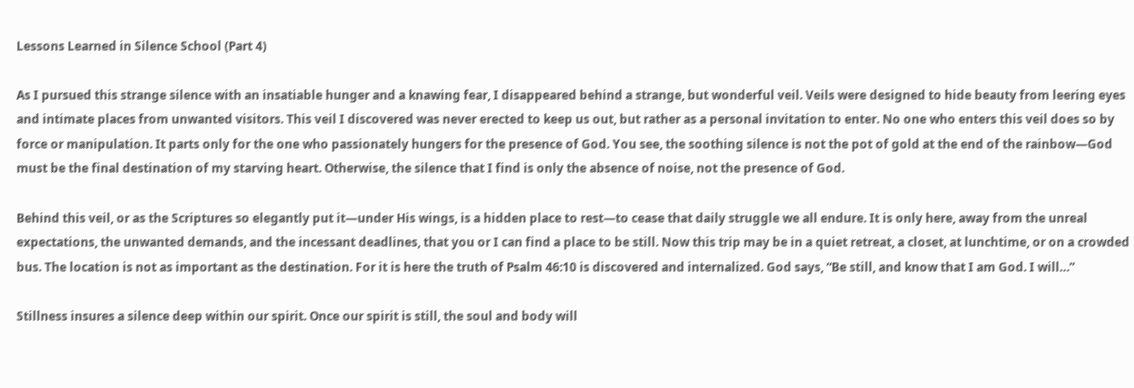Lessons Learned in Silence School (Part 4)

As I pursued this strange silence with an insatiable hunger and a knawing fear, I disappeared behind a strange, but wonderful veil. Veils were designed to hide beauty from leering eyes and intimate places from unwanted visitors. This veil I discovered was never erected to keep us out, but rather as a personal invitation to enter. No one who enters this veil does so by force or manipulation. It parts only for the one who passionately hungers for the presence of God. You see, the soothing silence is not the pot of gold at the end of the rainbow—God must be the final destination of my starving heart. Otherwise, the silence that I find is only the absence of noise, not the presence of God.

Behind this veil, or as the Scriptures so elegantly put it—under His wings, is a hidden place to rest—to cease that daily struggle we all endure. It is only here, away from the unreal expectations, the unwanted demands, and the incessant deadlines, that you or I can find a place to be still. Now this trip may be in a quiet retreat, a closet, at lunchtime, or on a crowded bus. The location is not as important as the destination. For it is here the truth of Psalm 46:10 is discovered and internalized. God says, “Be still, and know that I am God. I will…”

Stillness insures a silence deep within our spirit. Once our spirit is still, the soul and body will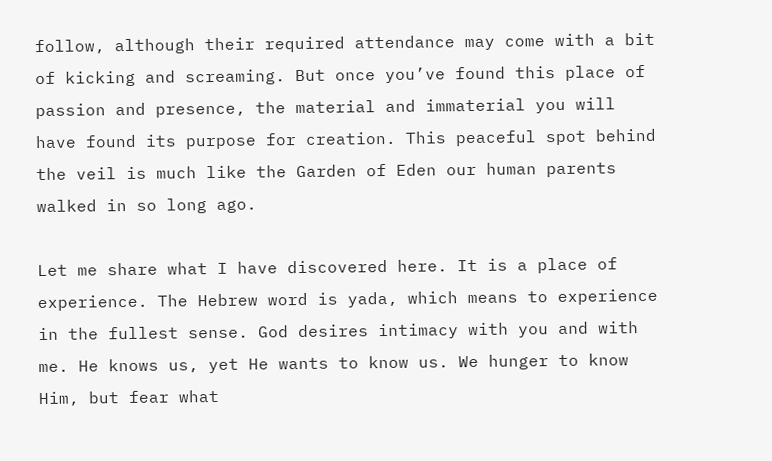follow, although their required attendance may come with a bit of kicking and screaming. But once you’ve found this place of passion and presence, the material and immaterial you will have found its purpose for creation. This peaceful spot behind the veil is much like the Garden of Eden our human parents walked in so long ago.

Let me share what I have discovered here. It is a place of experience. The Hebrew word is yada, which means to experience in the fullest sense. God desires intimacy with you and with me. He knows us, yet He wants to know us. We hunger to know Him, but fear what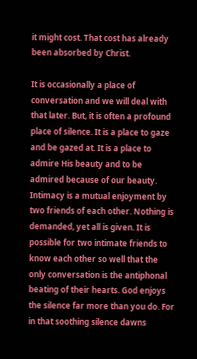it might cost. That cost has already been absorbed by Christ.

It is occasionally a place of conversation and we will deal with that later. But, it is often a profound place of silence. It is a place to gaze and be gazed at. It is a place to admire His beauty and to be admired because of our beauty. Intimacy is a mutual enjoyment by two friends of each other. Nothing is demanded, yet all is given. It is possible for two intimate friends to know each other so well that the only conversation is the antiphonal beating of their hearts. God enjoys the silence far more than you do. For in that soothing silence dawns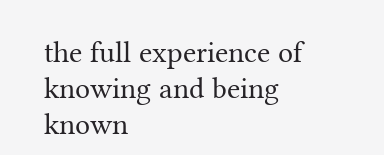the full experience of knowing and being known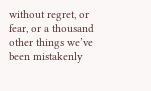without regret, or fear, or a thousand other things we’ve been mistakenly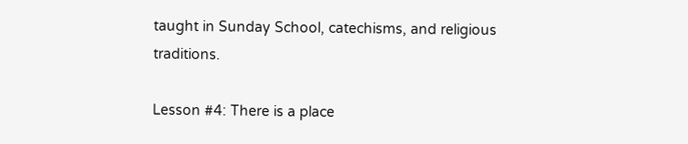taught in Sunday School, catechisms, and religious traditions.

Lesson #4: There is a place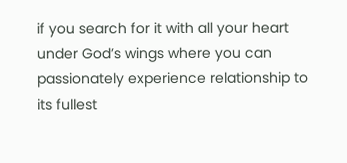if you search for it with all your heart under God’s wings where you can passionately experience relationship to its fullest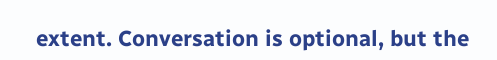extent. Conversation is optional, but the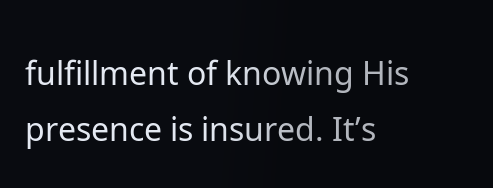fulfillment of knowing His presence is insured. It’s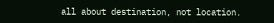all about destination, not location.